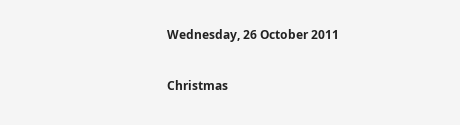Wednesday, 26 October 2011

Christmas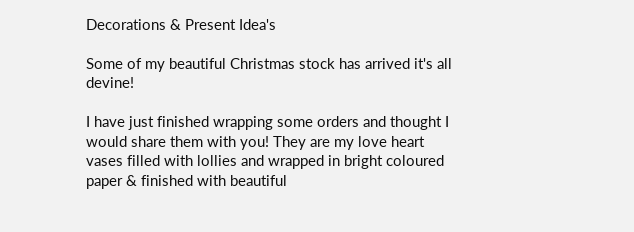Decorations & Present Idea's

Some of my beautiful Christmas stock has arrived it's all devine!

I have just finished wrapping some orders and thought I would share them with you! They are my love heart vases filled with lollies and wrapped in bright coloured paper & finished with beautiful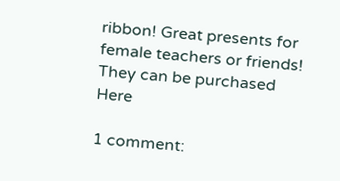ribbon! Great presents for female teachers or friends! They can be purchased Here

1 comment: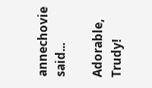annechovie said...

Adorable, Trudy!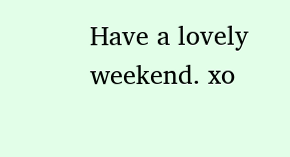Have a lovely weekend. xo